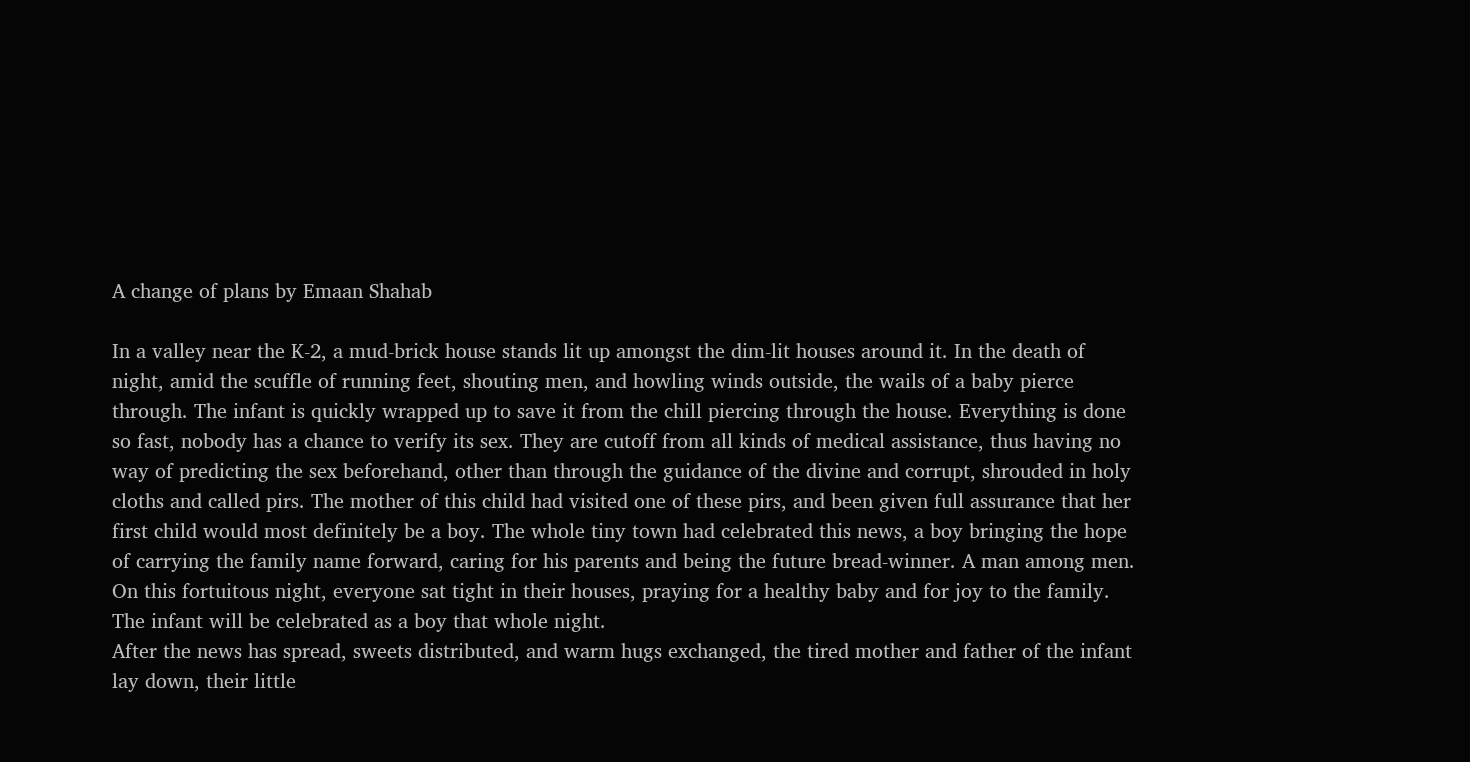A change of plans by Emaan Shahab

In a valley near the K-2, a mud-brick house stands lit up amongst the dim-lit houses around it. In the death of night, amid the scuffle of running feet, shouting men, and howling winds outside, the wails of a baby pierce through. The infant is quickly wrapped up to save it from the chill piercing through the house. Everything is done so fast, nobody has a chance to verify its sex. They are cutoff from all kinds of medical assistance, thus having no way of predicting the sex beforehand, other than through the guidance of the divine and corrupt, shrouded in holy cloths and called pirs. The mother of this child had visited one of these pirs, and been given full assurance that her first child would most definitely be a boy. The whole tiny town had celebrated this news, a boy bringing the hope of carrying the family name forward, caring for his parents and being the future bread-winner. A man among men. On this fortuitous night, everyone sat tight in their houses, praying for a healthy baby and for joy to the family. The infant will be celebrated as a boy that whole night.
After the news has spread, sweets distributed, and warm hugs exchanged, the tired mother and father of the infant lay down, their little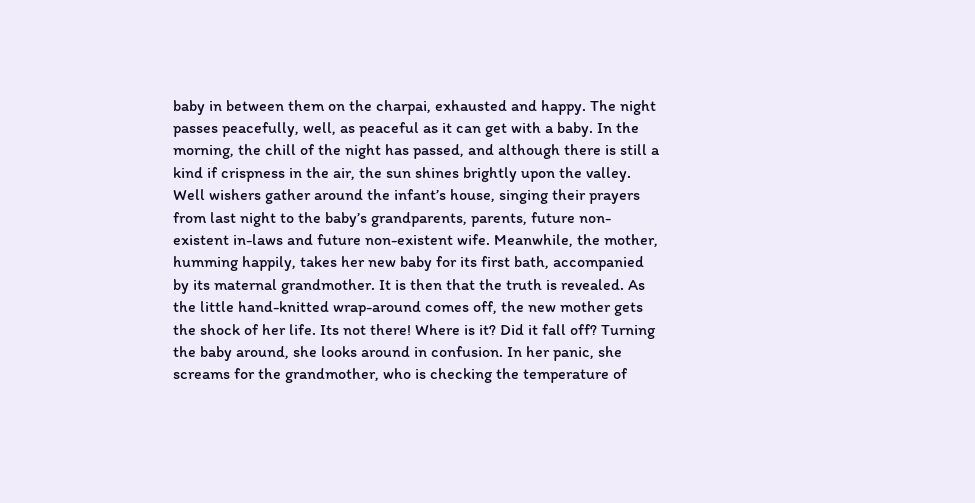baby in between them on the charpai, exhausted and happy. The night passes peacefully, well, as peaceful as it can get with a baby. In the morning, the chill of the night has passed, and although there is still a kind if crispness in the air, the sun shines brightly upon the valley. Well wishers gather around the infant’s house, singing their prayers from last night to the baby’s grandparents, parents, future non-existent in-laws and future non-existent wife. Meanwhile, the mother, humming happily, takes her new baby for its first bath, accompanied by its maternal grandmother. It is then that the truth is revealed. As the little hand-knitted wrap-around comes off, the new mother gets the shock of her life. Its not there! Where is it? Did it fall off? Turning the baby around, she looks around in confusion. In her panic, she screams for the grandmother, who is checking the temperature of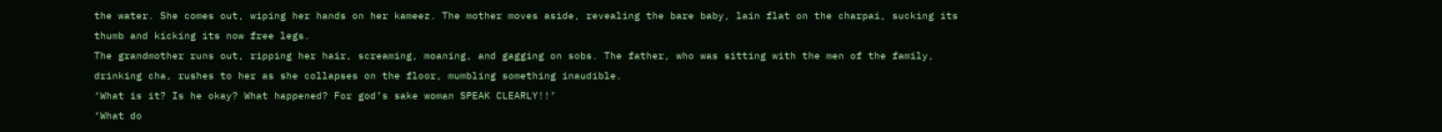the water. She comes out, wiping her hands on her kameez. The mother moves aside, revealing the bare baby, lain flat on the charpai, sucking its thumb and kicking its now free legs.
The grandmother runs out, ripping her hair, screaming, moaning, and gagging on sobs. The father, who was sitting with the men of the family, drinking cha, rushes to her as she collapses on the floor, mumbling something inaudible.
‘What is it? Is he okay? What happened? For god’s sake woman SPEAK CLEARLY!!’
‘What do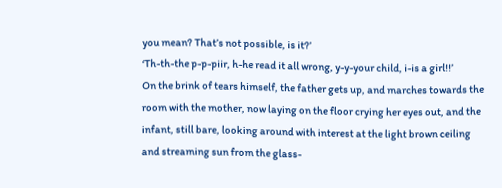you mean? That’s not possible, is it?’
‘Th-th-the p-p-piir, h-he read it all wrong, y-y-your child, i-is a girl!!’
On the brink of tears himself, the father gets up, and marches towards the room with the mother, now laying on the floor crying her eyes out, and the infant, still bare, looking around with interest at the light brown ceiling and streaming sun from the glass-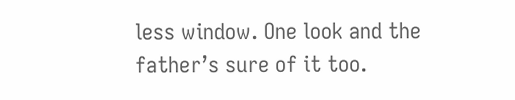less window. One look and the father’s sure of it too.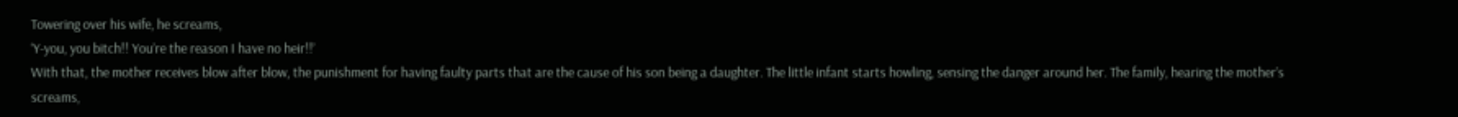Towering over his wife, he screams,
‘Y-you, you bitch!! You’re the reason I have no heir!!’
With that, the mother receives blow after blow, the punishment for having faulty parts that are the cause of his son being a daughter. The little infant starts howling, sensing the danger around her. The family, hearing the mother’s screams,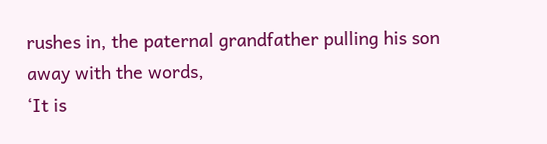rushes in, the paternal grandfather pulling his son away with the words,
‘It is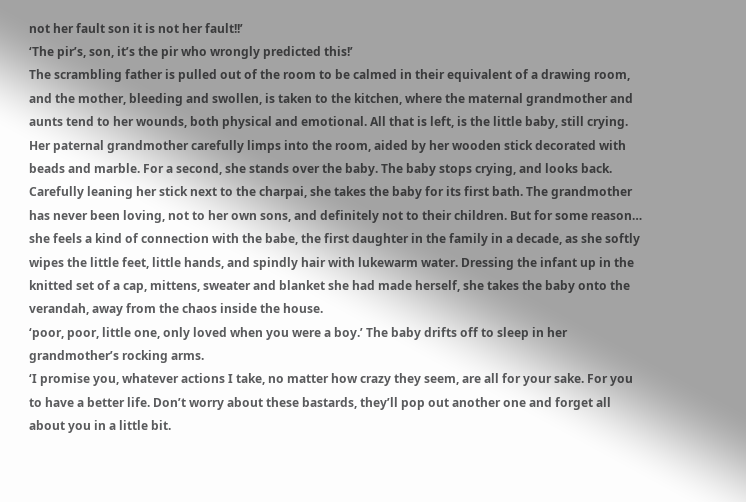not her fault son it is not her fault!!’
‘The pir’s, son, it’s the pir who wrongly predicted this!’
The scrambling father is pulled out of the room to be calmed in their equivalent of a drawing room, and the mother, bleeding and swollen, is taken to the kitchen, where the maternal grandmother and aunts tend to her wounds, both physical and emotional. All that is left, is the little baby, still crying. Her paternal grandmother carefully limps into the room, aided by her wooden stick decorated with beads and marble. For a second, she stands over the baby. The baby stops crying, and looks back. Carefully leaning her stick next to the charpai, she takes the baby for its first bath. The grandmother has never been loving, not to her own sons, and definitely not to their children. But for some reason… she feels a kind of connection with the babe, the first daughter in the family in a decade, as she softly wipes the little feet, little hands, and spindly hair with lukewarm water. Dressing the infant up in the knitted set of a cap, mittens, sweater and blanket she had made herself, she takes the baby onto the verandah, away from the chaos inside the house.
‘poor, poor, little one, only loved when you were a boy.’ The baby drifts off to sleep in her grandmother’s rocking arms.
‘I promise you, whatever actions I take, no matter how crazy they seem, are all for your sake. For you to have a better life. Don’t worry about these bastards, they’ll pop out another one and forget all about you in a little bit.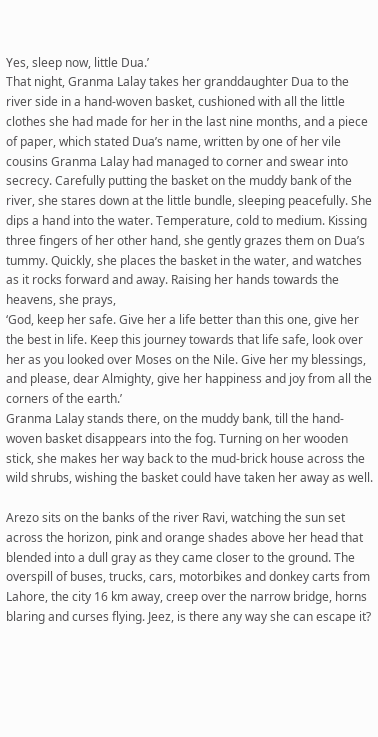Yes, sleep now, little Dua.’
That night, Granma Lalay takes her granddaughter Dua to the river side in a hand-woven basket, cushioned with all the little clothes she had made for her in the last nine months, and a piece of paper, which stated Dua’s name, written by one of her vile cousins Granma Lalay had managed to corner and swear into secrecy. Carefully putting the basket on the muddy bank of the river, she stares down at the little bundle, sleeping peacefully. She dips a hand into the water. Temperature, cold to medium. Kissing three fingers of her other hand, she gently grazes them on Dua’s tummy. Quickly, she places the basket in the water, and watches as it rocks forward and away. Raising her hands towards the heavens, she prays,
‘God, keep her safe. Give her a life better than this one, give her the best in life. Keep this journey towards that life safe, look over her as you looked over Moses on the Nile. Give her my blessings, and please, dear Almighty, give her happiness and joy from all the corners of the earth.’
Granma Lalay stands there, on the muddy bank, till the hand-woven basket disappears into the fog. Turning on her wooden stick, she makes her way back to the mud-brick house across the wild shrubs, wishing the basket could have taken her away as well.

Arezo sits on the banks of the river Ravi, watching the sun set across the horizon, pink and orange shades above her head that blended into a dull gray as they came closer to the ground. The overspill of buses, trucks, cars, motorbikes and donkey carts from Lahore, the city 16 km away, creep over the narrow bridge, horns blaring and curses flying. Jeez, is there any way she can escape it?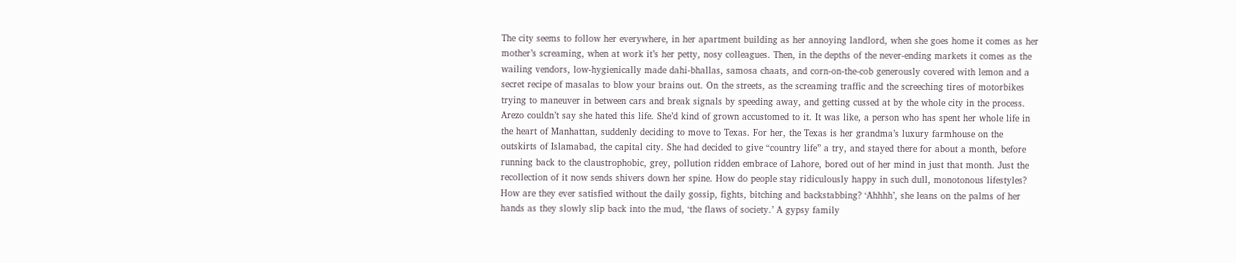The city seems to follow her everywhere, in her apartment building as her annoying landlord, when she goes home it comes as her mother’s screaming, when at work it’s her petty, nosy colleagues. Then, in the depths of the never-ending markets it comes as the wailing vendors, low-hygienically made dahi-bhallas, samosa chaats, and corn-on-the-cob generously covered with lemon and a secret recipe of masalas to blow your brains out. On the streets, as the screaming traffic and the screeching tires of motorbikes trying to maneuver in between cars and break signals by speeding away, and getting cussed at by the whole city in the process.
Arezo couldn’t say she hated this life. She’d kind of grown accustomed to it. It was like, a person who has spent her whole life in the heart of Manhattan, suddenly deciding to move to Texas. For her, the Texas is her grandma’s luxury farmhouse on the outskirts of Islamabad, the capital city. She had decided to give “country life” a try, and stayed there for about a month, before running back to the claustrophobic, grey, pollution ridden embrace of Lahore, bored out of her mind in just that month. Just the recollection of it now sends shivers down her spine. How do people stay ridiculously happy in such dull, monotonous lifestyles? How are they ever satisfied without the daily gossip, fights, bitching and backstabbing? ‘Ahhhh’, she leans on the palms of her hands as they slowly slip back into the mud, ‘the flaws of society.’ A gypsy family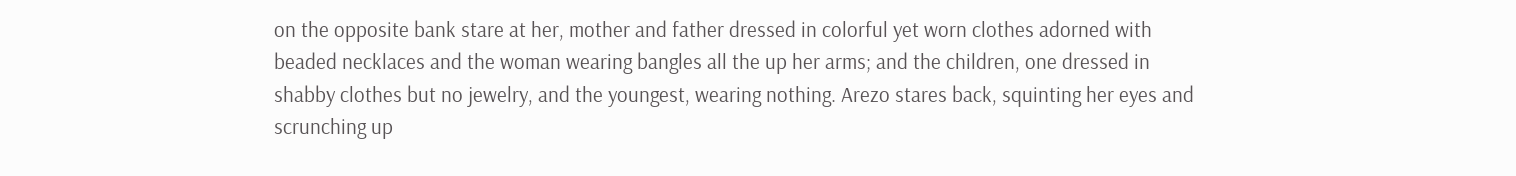on the opposite bank stare at her, mother and father dressed in colorful yet worn clothes adorned with beaded necklaces and the woman wearing bangles all the up her arms; and the children, one dressed in shabby clothes but no jewelry, and the youngest, wearing nothing. Arezo stares back, squinting her eyes and scrunching up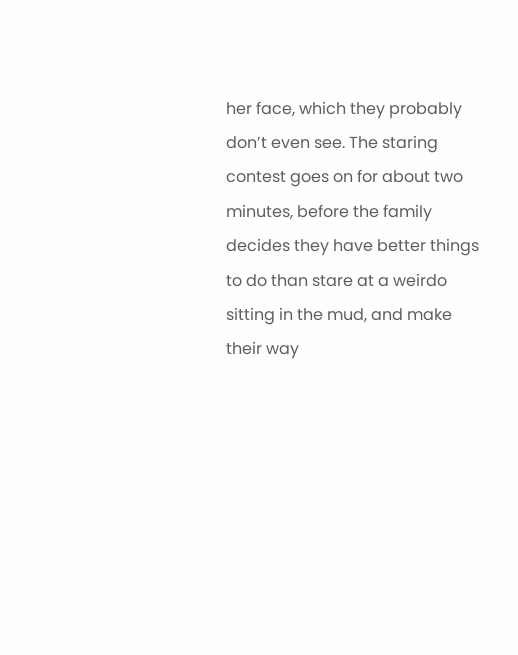her face, which they probably don’t even see. The staring contest goes on for about two minutes, before the family decides they have better things to do than stare at a weirdo sitting in the mud, and make their way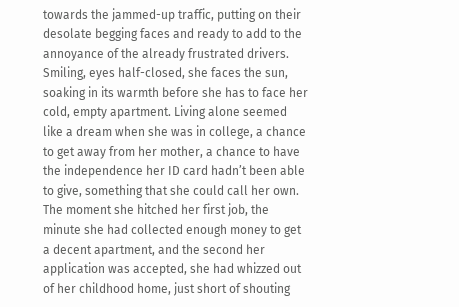towards the jammed-up traffic, putting on their desolate begging faces and ready to add to the annoyance of the already frustrated drivers.
Smiling, eyes half-closed, she faces the sun, soaking in its warmth before she has to face her cold, empty apartment. Living alone seemed like a dream when she was in college, a chance to get away from her mother, a chance to have the independence her ID card hadn’t been able to give, something that she could call her own. The moment she hitched her first job, the minute she had collected enough money to get a decent apartment, and the second her application was accepted, she had whizzed out of her childhood home, just short of shouting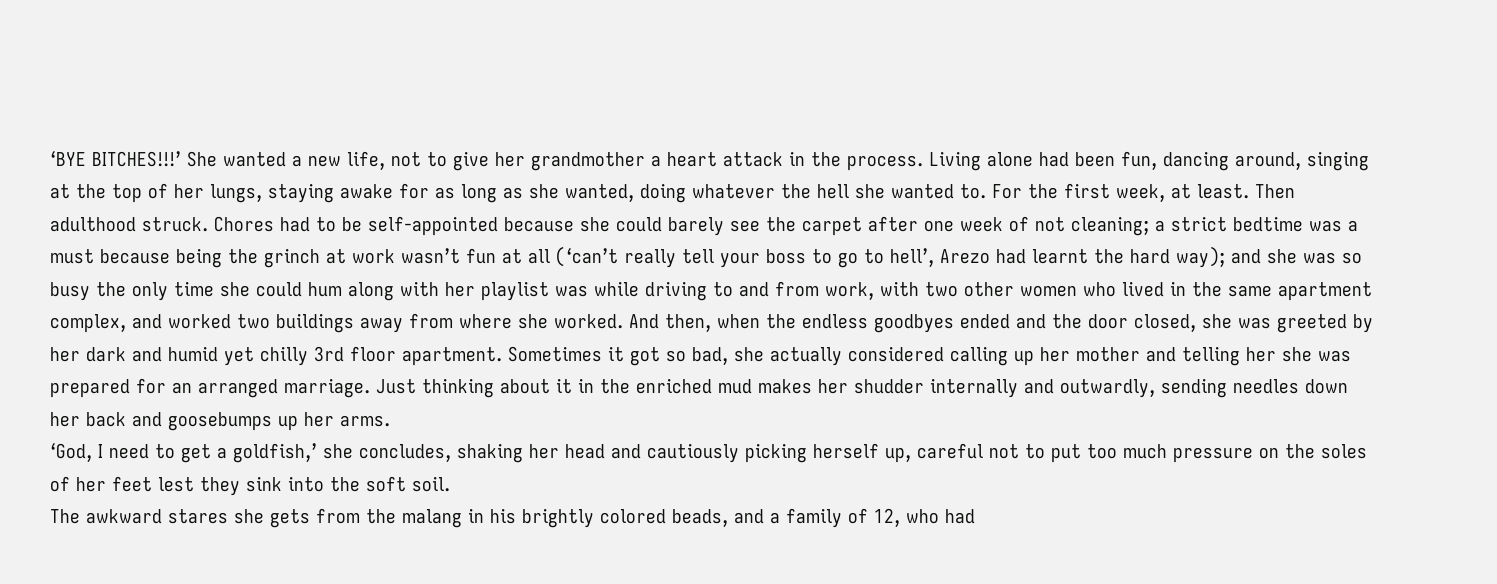‘BYE BITCHES!!!’ She wanted a new life, not to give her grandmother a heart attack in the process. Living alone had been fun, dancing around, singing at the top of her lungs, staying awake for as long as she wanted, doing whatever the hell she wanted to. For the first week, at least. Then adulthood struck. Chores had to be self-appointed because she could barely see the carpet after one week of not cleaning; a strict bedtime was a must because being the grinch at work wasn’t fun at all (‘can’t really tell your boss to go to hell’, Arezo had learnt the hard way); and she was so busy the only time she could hum along with her playlist was while driving to and from work, with two other women who lived in the same apartment complex, and worked two buildings away from where she worked. And then, when the endless goodbyes ended and the door closed, she was greeted by her dark and humid yet chilly 3rd floor apartment. Sometimes it got so bad, she actually considered calling up her mother and telling her she was prepared for an arranged marriage. Just thinking about it in the enriched mud makes her shudder internally and outwardly, sending needles down her back and goosebumps up her arms.
‘God, I need to get a goldfish,’ she concludes, shaking her head and cautiously picking herself up, careful not to put too much pressure on the soles of her feet lest they sink into the soft soil.
The awkward stares she gets from the malang in his brightly colored beads, and a family of 12, who had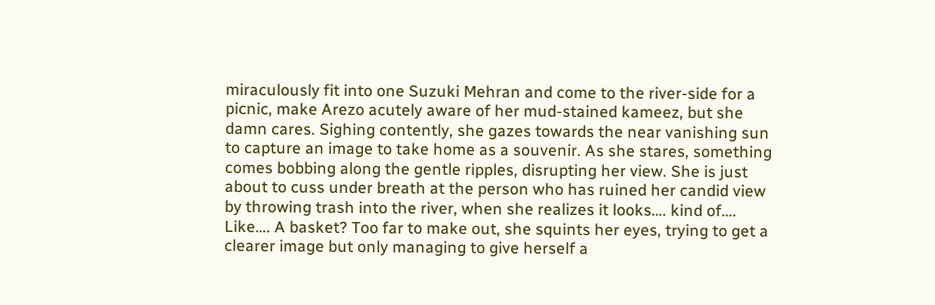miraculously fit into one Suzuki Mehran and come to the river-side for a picnic, make Arezo acutely aware of her mud-stained kameez, but she damn cares. Sighing contently, she gazes towards the near vanishing sun to capture an image to take home as a souvenir. As she stares, something comes bobbing along the gentle ripples, disrupting her view. She is just about to cuss under breath at the person who has ruined her candid view by throwing trash into the river, when she realizes it looks…. kind of…. Like…. A basket? Too far to make out, she squints her eyes, trying to get a clearer image but only managing to give herself a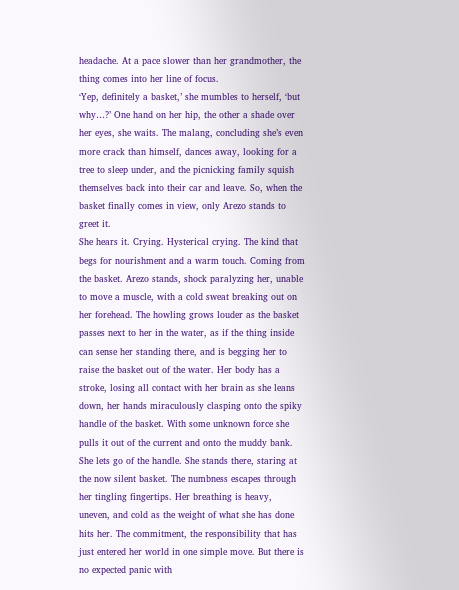headache. At a pace slower than her grandmother, the thing comes into her line of focus.
‘Yep, definitely a basket,’ she mumbles to herself, ‘but why…?’ One hand on her hip, the other a shade over her eyes, she waits. The malang, concluding she’s even more crack than himself, dances away, looking for a tree to sleep under, and the picnicking family squish themselves back into their car and leave. So, when the basket finally comes in view, only Arezo stands to greet it.
She hears it. Crying. Hysterical crying. The kind that begs for nourishment and a warm touch. Coming from the basket. Arezo stands, shock paralyzing her, unable to move a muscle, with a cold sweat breaking out on her forehead. The howling grows louder as the basket passes next to her in the water, as if the thing inside can sense her standing there, and is begging her to raise the basket out of the water. Her body has a stroke, losing all contact with her brain as she leans down, her hands miraculously clasping onto the spiky handle of the basket. With some unknown force she pulls it out of the current and onto the muddy bank. She lets go of the handle. She stands there, staring at the now silent basket. The numbness escapes through her tingling fingertips. Her breathing is heavy, uneven, and cold as the weight of what she has done hits her. The commitment, the responsibility that has just entered her world in one simple move. But there is no expected panic with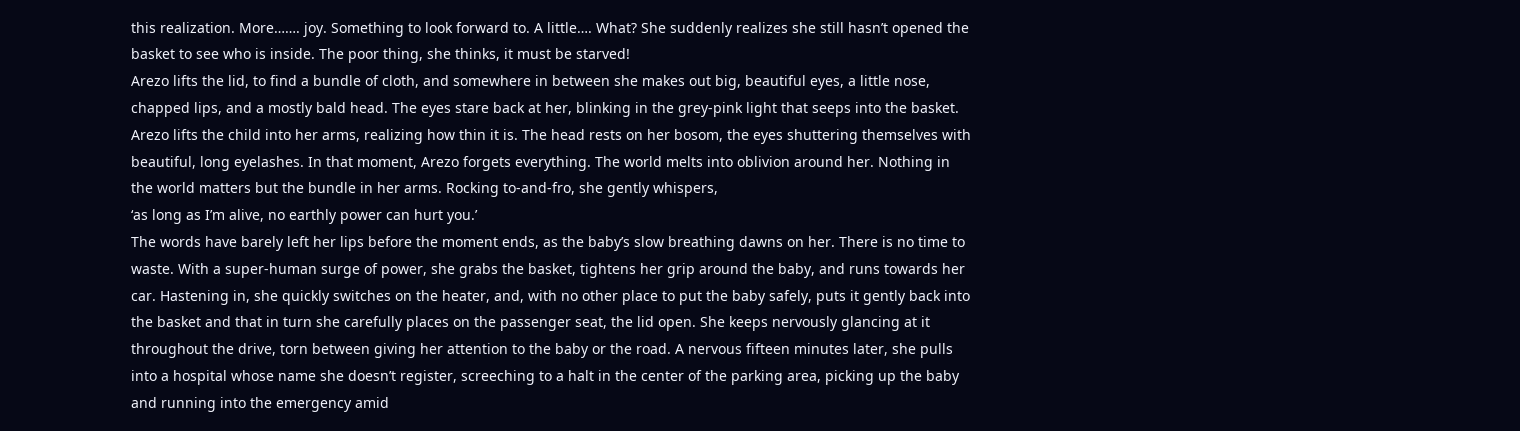this realization. More……. joy. Something to look forward to. A little…. What? She suddenly realizes she still hasn’t opened the basket to see who is inside. The poor thing, she thinks, it must be starved!
Arezo lifts the lid, to find a bundle of cloth, and somewhere in between she makes out big, beautiful eyes, a little nose, chapped lips, and a mostly bald head. The eyes stare back at her, blinking in the grey-pink light that seeps into the basket. Arezo lifts the child into her arms, realizing how thin it is. The head rests on her bosom, the eyes shuttering themselves with beautiful, long eyelashes. In that moment, Arezo forgets everything. The world melts into oblivion around her. Nothing in the world matters but the bundle in her arms. Rocking to-and-fro, she gently whispers,
‘as long as I’m alive, no earthly power can hurt you.’
The words have barely left her lips before the moment ends, as the baby’s slow breathing dawns on her. There is no time to waste. With a super-human surge of power, she grabs the basket, tightens her grip around the baby, and runs towards her car. Hastening in, she quickly switches on the heater, and, with no other place to put the baby safely, puts it gently back into the basket and that in turn she carefully places on the passenger seat, the lid open. She keeps nervously glancing at it throughout the drive, torn between giving her attention to the baby or the road. A nervous fifteen minutes later, she pulls into a hospital whose name she doesn’t register, screeching to a halt in the center of the parking area, picking up the baby and running into the emergency amid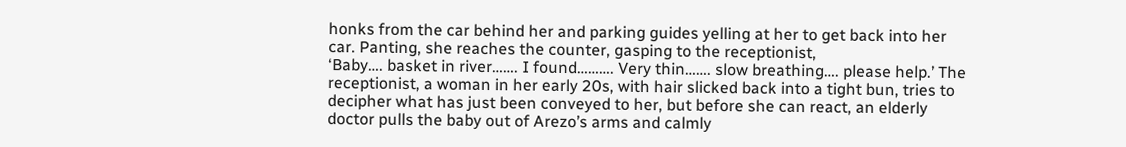honks from the car behind her and parking guides yelling at her to get back into her car. Panting, she reaches the counter, gasping to the receptionist,
‘Baby…. basket in river……. I found………. Very thin……. slow breathing…. please help.’ The receptionist, a woman in her early 20s, with hair slicked back into a tight bun, tries to decipher what has just been conveyed to her, but before she can react, an elderly doctor pulls the baby out of Arezo’s arms and calmly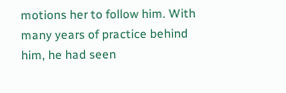motions her to follow him. With many years of practice behind him, he had seen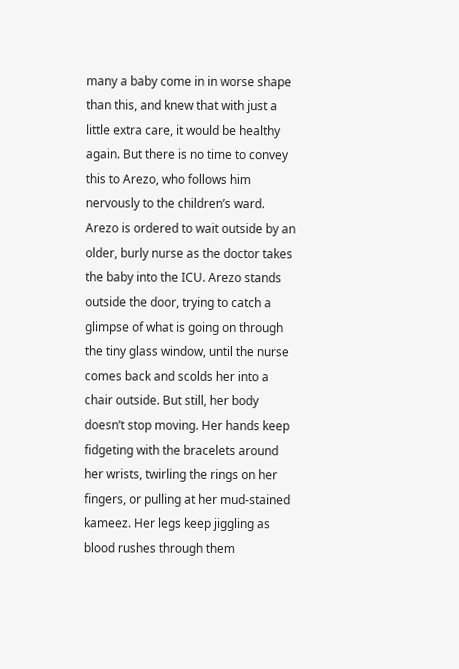many a baby come in in worse shape than this, and knew that with just a little extra care, it would be healthy again. But there is no time to convey this to Arezo, who follows him nervously to the children’s ward. Arezo is ordered to wait outside by an older, burly nurse as the doctor takes the baby into the ICU. Arezo stands outside the door, trying to catch a glimpse of what is going on through the tiny glass window, until the nurse comes back and scolds her into a chair outside. But still, her body doesn’t stop moving. Her hands keep fidgeting with the bracelets around her wrists, twirling the rings on her fingers, or pulling at her mud-stained kameez. Her legs keep jiggling as blood rushes through them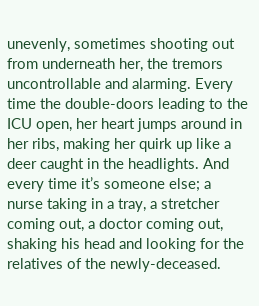unevenly, sometimes shooting out from underneath her, the tremors uncontrollable and alarming. Every time the double-doors leading to the ICU open, her heart jumps around in her ribs, making her quirk up like a deer caught in the headlights. And every time it’s someone else; a nurse taking in a tray, a stretcher coming out, a doctor coming out, shaking his head and looking for the relatives of the newly-deceased.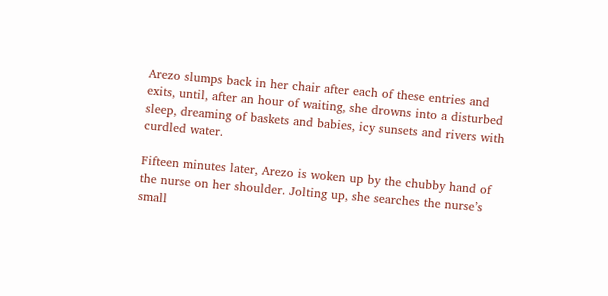Arezo slumps back in her chair after each of these entries and exits, until, after an hour of waiting, she drowns into a disturbed sleep, dreaming of baskets and babies, icy sunsets and rivers with curdled water.

Fifteen minutes later, Arezo is woken up by the chubby hand of the nurse on her shoulder. Jolting up, she searches the nurse’s small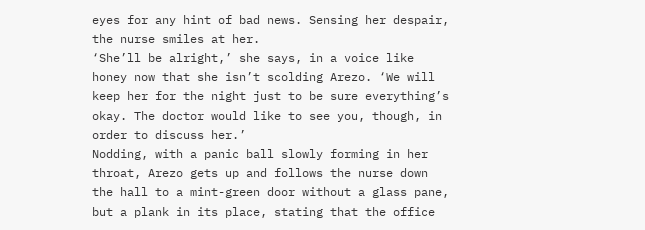eyes for any hint of bad news. Sensing her despair, the nurse smiles at her.
‘She’ll be alright,’ she says, in a voice like honey now that she isn’t scolding Arezo. ‘We will keep her for the night just to be sure everything’s okay. The doctor would like to see you, though, in order to discuss her.’
Nodding, with a panic ball slowly forming in her throat, Arezo gets up and follows the nurse down the hall to a mint-green door without a glass pane, but a plank in its place, stating that the office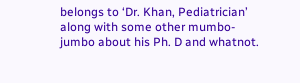belongs to ‘Dr. Khan, Pediatrician’ along with some other mumbo-jumbo about his Ph. D and whatnot.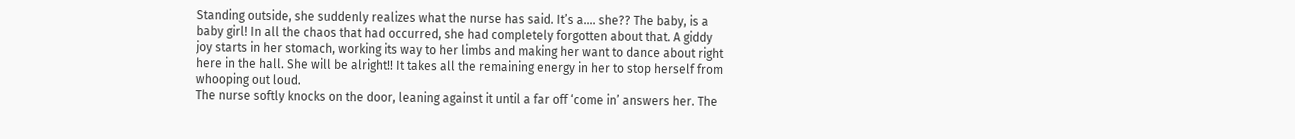Standing outside, she suddenly realizes what the nurse has said. It’s a…. she?? The baby, is a baby girl! In all the chaos that had occurred, she had completely forgotten about that. A giddy joy starts in her stomach, working its way to her limbs and making her want to dance about right here in the hall. She will be alright!! It takes all the remaining energy in her to stop herself from whooping out loud.
The nurse softly knocks on the door, leaning against it until a far off ‘come in’ answers her. The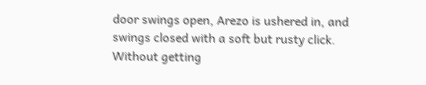door swings open, Arezo is ushered in, and swings closed with a soft but rusty click. Without getting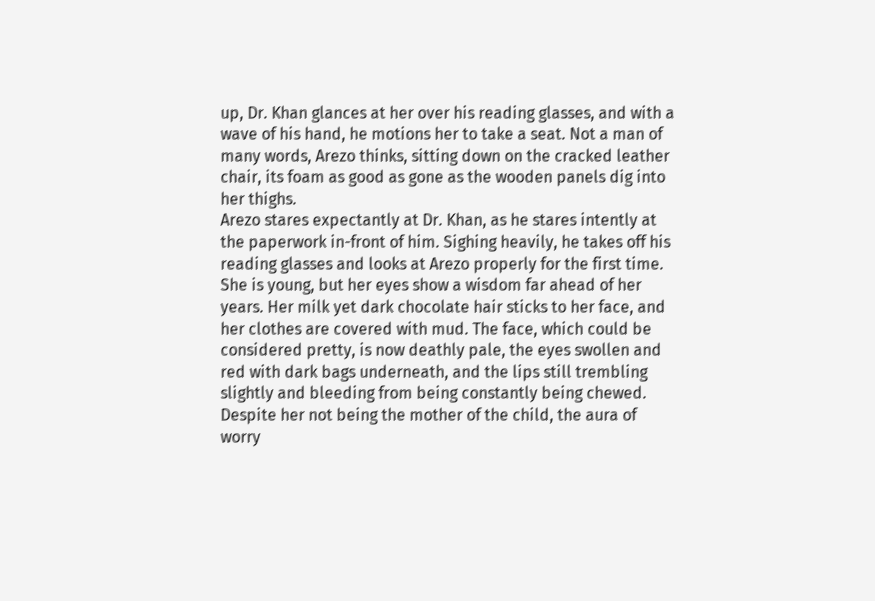up, Dr. Khan glances at her over his reading glasses, and with a wave of his hand, he motions her to take a seat. Not a man of many words, Arezo thinks, sitting down on the cracked leather chair, its foam as good as gone as the wooden panels dig into her thighs.
Arezo stares expectantly at Dr. Khan, as he stares intently at the paperwork in-front of him. Sighing heavily, he takes off his reading glasses and looks at Arezo properly for the first time. She is young, but her eyes show a wisdom far ahead of her years. Her milk yet dark chocolate hair sticks to her face, and her clothes are covered with mud. The face, which could be considered pretty, is now deathly pale, the eyes swollen and red with dark bags underneath, and the lips still trembling slightly and bleeding from being constantly being chewed. Despite her not being the mother of the child, the aura of worry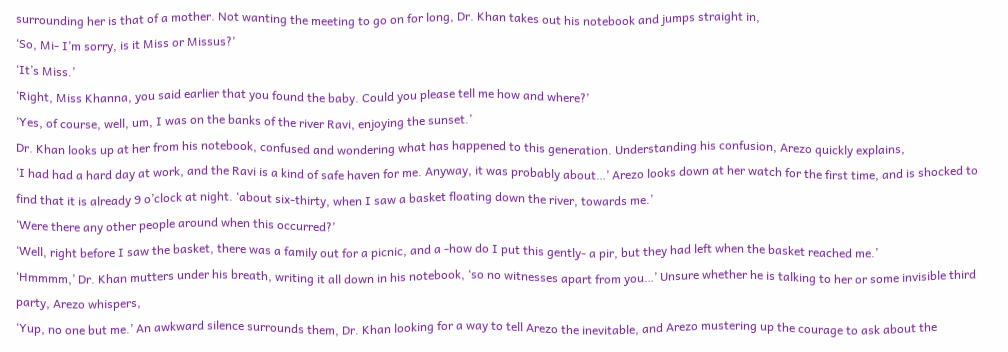surrounding her is that of a mother. Not wanting the meeting to go on for long, Dr. Khan takes out his notebook and jumps straight in,
‘So, Mi- I’m sorry, is it Miss or Missus?’
‘It’s Miss.’
‘Right, Miss Khanna, you said earlier that you found the baby. Could you please tell me how and where?’
‘Yes, of course, well, um, I was on the banks of the river Ravi, enjoying the sunset.’
Dr. Khan looks up at her from his notebook, confused and wondering what has happened to this generation. Understanding his confusion, Arezo quickly explains,
‘I had had a hard day at work, and the Ravi is a kind of safe haven for me. Anyway, it was probably about…’ Arezo looks down at her watch for the first time, and is shocked to find that it is already 9 o’clock at night. ‘about six-thirty, when I saw a basket floating down the river, towards me.’
‘Were there any other people around when this occurred?’
‘Well, right before I saw the basket, there was a family out for a picnic, and a -how do I put this gently- a pir, but they had left when the basket reached me.’
‘Hmmmm,’ Dr. Khan mutters under his breath, writing it all down in his notebook, ‘so no witnesses apart from you…’ Unsure whether he is talking to her or some invisible third party, Arezo whispers,
‘Yup, no one but me.’ An awkward silence surrounds them, Dr. Khan looking for a way to tell Arezo the inevitable, and Arezo mustering up the courage to ask about the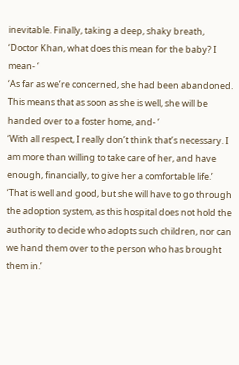inevitable. Finally, taking a deep, shaky breath,
‘Doctor Khan, what does this mean for the baby? I mean- ‘
‘As far as we’re concerned, she had been abandoned. This means that as soon as she is well, she will be handed over to a foster home, and- ‘
‘With all respect, I really don’t think that’s necessary. I am more than willing to take care of her, and have enough, financially, to give her a comfortable life.’
‘That is well and good, but she will have to go through the adoption system, as this hospital does not hold the authority to decide who adopts such children, nor can we hand them over to the person who has brought them in.’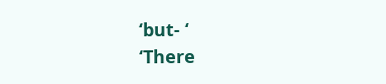‘but- ‘
‘There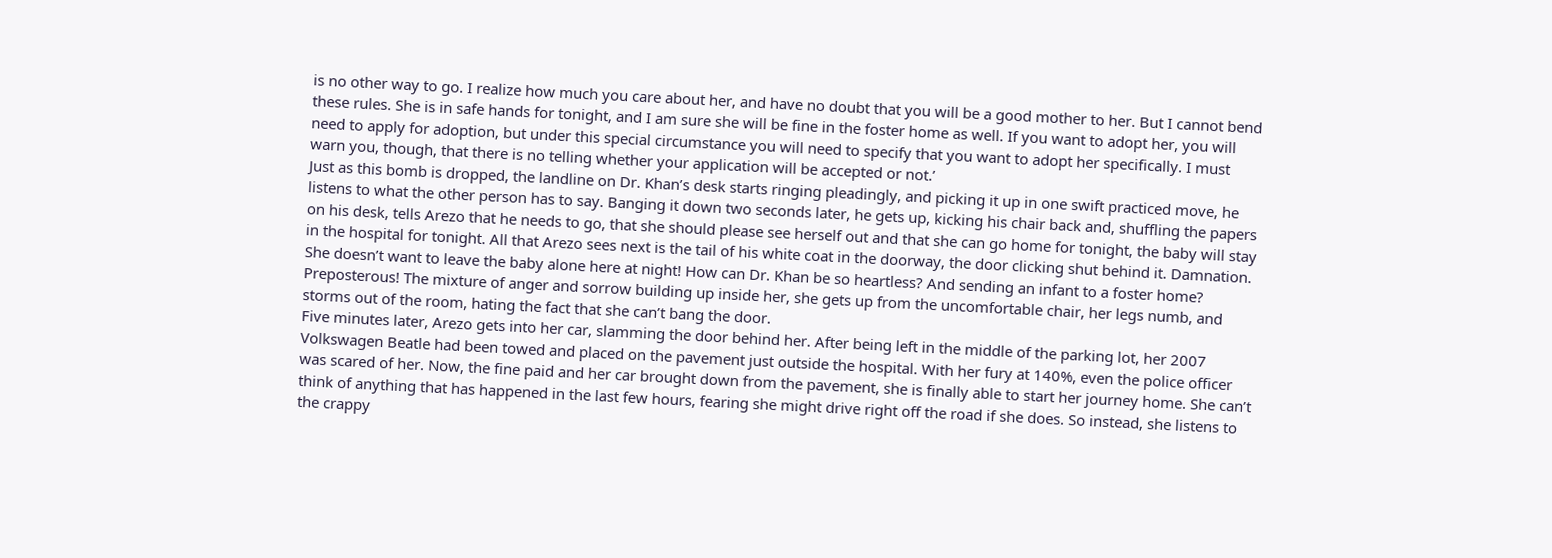is no other way to go. I realize how much you care about her, and have no doubt that you will be a good mother to her. But I cannot bend these rules. She is in safe hands for tonight, and I am sure she will be fine in the foster home as well. If you want to adopt her, you will need to apply for adoption, but under this special circumstance you will need to specify that you want to adopt her specifically. I must warn you, though, that there is no telling whether your application will be accepted or not.’
Just as this bomb is dropped, the landline on Dr. Khan’s desk starts ringing pleadingly, and picking it up in one swift practiced move, he listens to what the other person has to say. Banging it down two seconds later, he gets up, kicking his chair back and, shuffling the papers on his desk, tells Arezo that he needs to go, that she should please see herself out and that she can go home for tonight, the baby will stay in the hospital for tonight. All that Arezo sees next is the tail of his white coat in the doorway, the door clicking shut behind it. Damnation. She doesn’t want to leave the baby alone here at night! How can Dr. Khan be so heartless? And sending an infant to a foster home? Preposterous! The mixture of anger and sorrow building up inside her, she gets up from the uncomfortable chair, her legs numb, and storms out of the room, hating the fact that she can’t bang the door.
Five minutes later, Arezo gets into her car, slamming the door behind her. After being left in the middle of the parking lot, her 2007 Volkswagen Beatle had been towed and placed on the pavement just outside the hospital. With her fury at 140%, even the police officer was scared of her. Now, the fine paid and her car brought down from the pavement, she is finally able to start her journey home. She can’t think of anything that has happened in the last few hours, fearing she might drive right off the road if she does. So instead, she listens to the crappy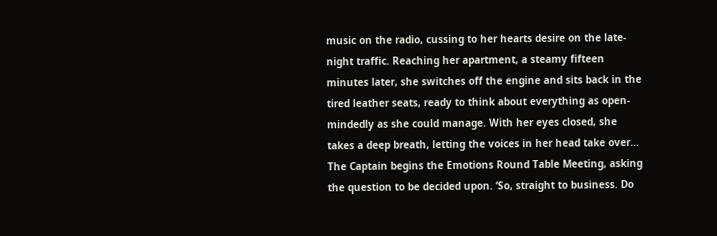music on the radio, cussing to her hearts desire on the late-night traffic. Reaching her apartment, a steamy fifteen minutes later, she switches off the engine and sits back in the tired leather seats, ready to think about everything as open-mindedly as she could manage. With her eyes closed, she takes a deep breath, letting the voices in her head take over…
The Captain begins the Emotions Round Table Meeting, asking the question to be decided upon. ‘So, straight to business. Do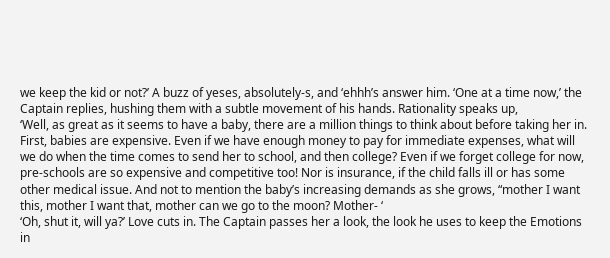we keep the kid or not?’ A buzz of yeses, absolutely-s, and ‘ehhh’s answer him. ‘One at a time now,’ the Captain replies, hushing them with a subtle movement of his hands. Rationality speaks up,
‘Well, as great as it seems to have a baby, there are a million things to think about before taking her in. First, babies are expensive. Even if we have enough money to pay for immediate expenses, what will we do when the time comes to send her to school, and then college? Even if we forget college for now, pre-schools are so expensive and competitive too! Nor is insurance, if the child falls ill or has some other medical issue. And not to mention the baby’s increasing demands as she grows, “mother I want this, mother I want that, mother can we go to the moon? Mother- ‘
‘Oh, shut it, will ya?’ Love cuts in. The Captain passes her a look, the look he uses to keep the Emotions in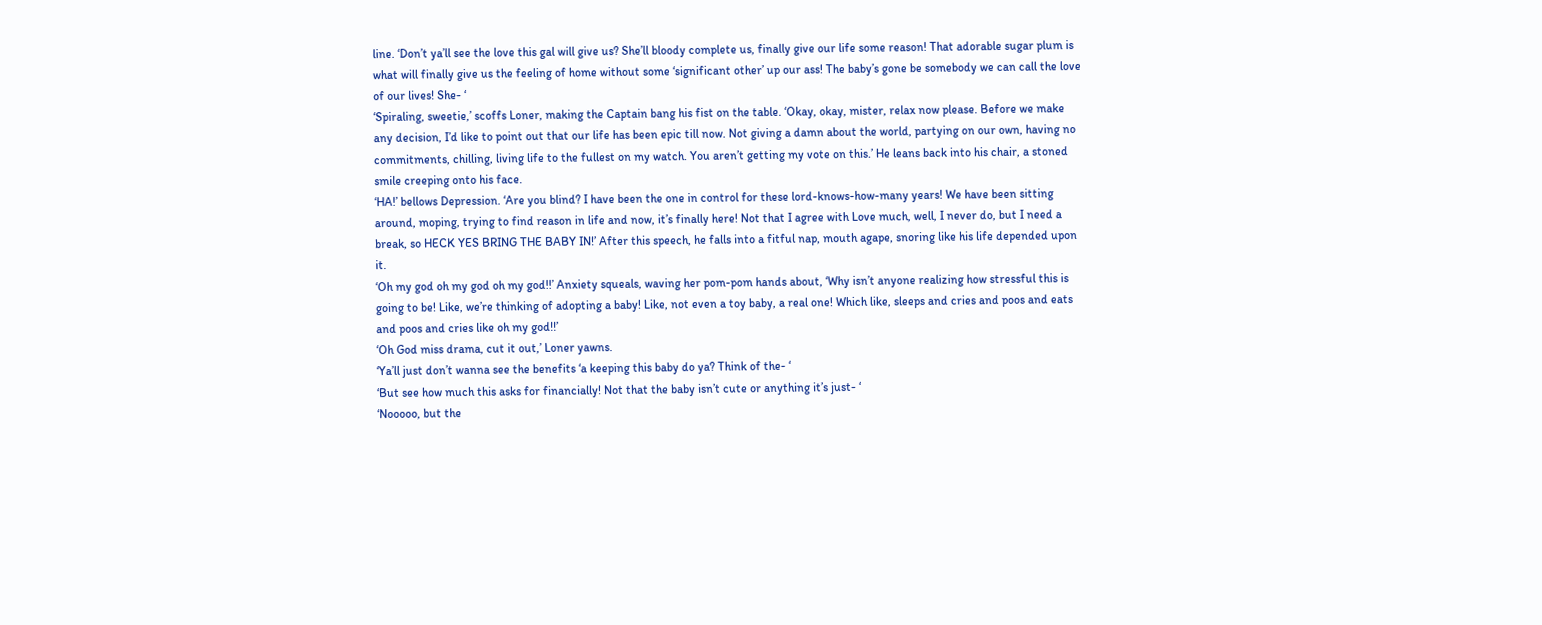line. ‘Don’t ya’ll see the love this gal will give us? She’ll bloody complete us, finally give our life some reason! That adorable sugar plum is what will finally give us the feeling of home without some ‘significant other’ up our ass! The baby’s gone be somebody we can call the love of our lives! She- ‘
‘Spiraling, sweetie,’ scoffs Loner, making the Captain bang his fist on the table. ‘Okay, okay, mister, relax now please. Before we make any decision, I’d like to point out that our life has been epic till now. Not giving a damn about the world, partying on our own, having no commitments, chilling, living life to the fullest on my watch. You aren’t getting my vote on this.’ He leans back into his chair, a stoned smile creeping onto his face.
‘HA!’ bellows Depression. ‘Are you blind? I have been the one in control for these lord-knows-how-many years! We have been sitting around, moping, trying to find reason in life and now, it’s finally here! Not that I agree with Love much, well, I never do, but I need a break, so HECK YES BRING THE BABY IN!’ After this speech, he falls into a fitful nap, mouth agape, snoring like his life depended upon it.
‘Oh my god oh my god oh my god!!’ Anxiety squeals, waving her pom-pom hands about, ‘Why isn’t anyone realizing how stressful this is going to be! Like, we’re thinking of adopting a baby! Like, not even a toy baby, a real one! Which like, sleeps and cries and poos and eats and poos and cries like oh my god!!’
‘Oh God miss drama, cut it out,’ Loner yawns.
‘Ya’ll just don’t wanna see the benefits ‘a keeping this baby do ya? Think of the- ‘
‘But see how much this asks for financially! Not that the baby isn’t cute or anything it’s just- ‘
‘Nooooo, but the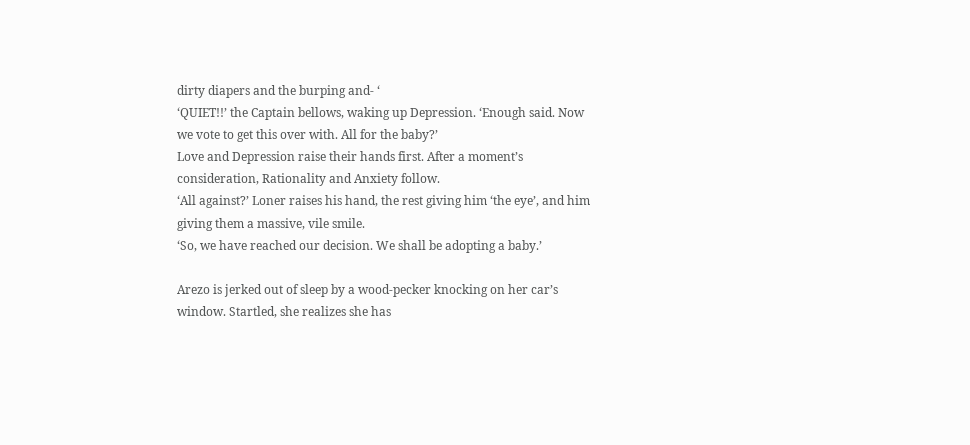dirty diapers and the burping and- ‘
‘QUIET!!’ the Captain bellows, waking up Depression. ‘Enough said. Now we vote to get this over with. All for the baby?’
Love and Depression raise their hands first. After a moment’s consideration, Rationality and Anxiety follow.
‘All against?’ Loner raises his hand, the rest giving him ‘the eye’, and him giving them a massive, vile smile.
‘So, we have reached our decision. We shall be adopting a baby.’

Arezo is jerked out of sleep by a wood-pecker knocking on her car’s window. Startled, she realizes she has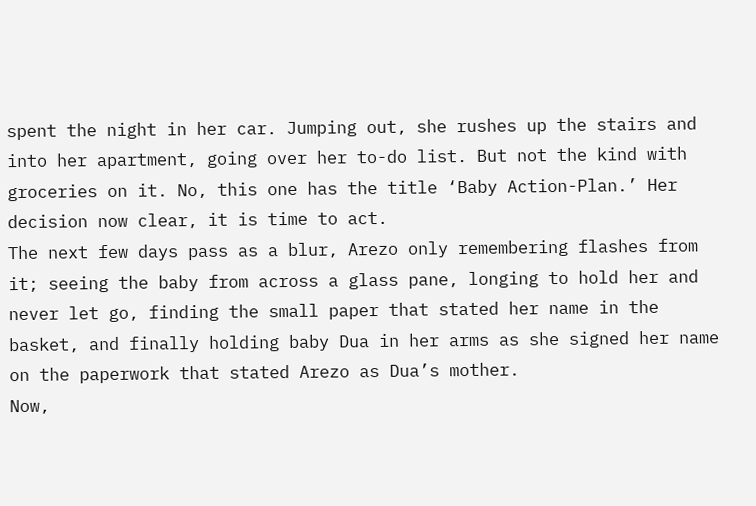spent the night in her car. Jumping out, she rushes up the stairs and into her apartment, going over her to-do list. But not the kind with groceries on it. No, this one has the title ‘Baby Action-Plan.’ Her decision now clear, it is time to act.
The next few days pass as a blur, Arezo only remembering flashes from it; seeing the baby from across a glass pane, longing to hold her and never let go, finding the small paper that stated her name in the basket, and finally holding baby Dua in her arms as she signed her name on the paperwork that stated Arezo as Dua’s mother.
Now,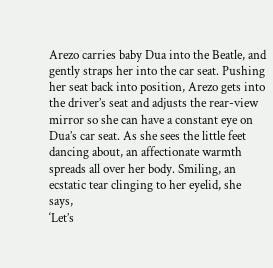Arezo carries baby Dua into the Beatle, and gently straps her into the car seat. Pushing her seat back into position, Arezo gets into the driver’s seat and adjusts the rear-view mirror so she can have a constant eye on Dua’s car seat. As she sees the little feet dancing about, an affectionate warmth spreads all over her body. Smiling, an ecstatic tear clinging to her eyelid, she says,
‘Let’s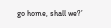go home, shall we?’